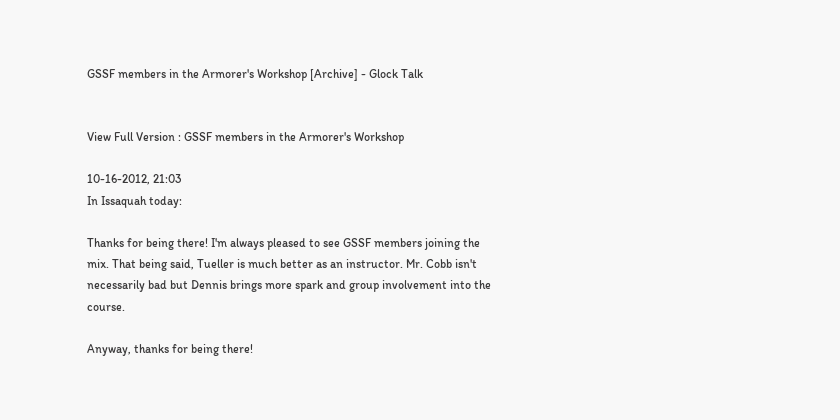GSSF members in the Armorer's Workshop [Archive] - Glock Talk


View Full Version : GSSF members in the Armorer's Workshop

10-16-2012, 21:03
In Issaquah today:

Thanks for being there! I'm always pleased to see GSSF members joining the mix. That being said, Tueller is much better as an instructor. Mr. Cobb isn't necessarily bad but Dennis brings more spark and group involvement into the course.

Anyway, thanks for being there!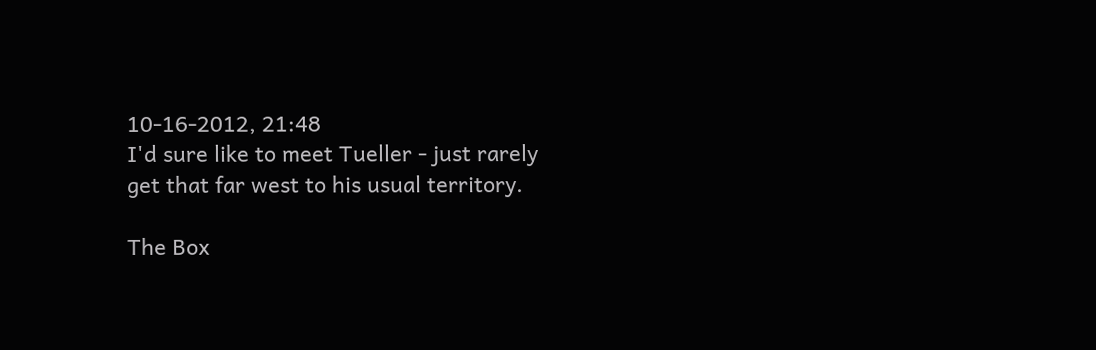10-16-2012, 21:48
I'd sure like to meet Tueller - just rarely get that far west to his usual territory.

The Box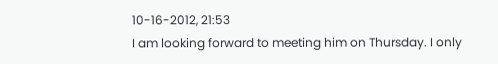10-16-2012, 21:53
I am looking forward to meeting him on Thursday. I only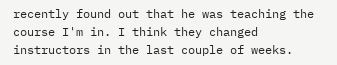recently found out that he was teaching the course I'm in. I think they changed instructors in the last couple of weeks.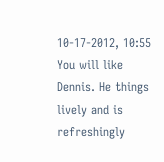10-17-2012, 10:55
You will like Dennis. He things lively and is refreshingly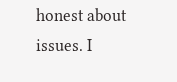honest about issues. I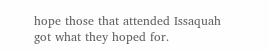hope those that attended Issaquah got what they hoped for.